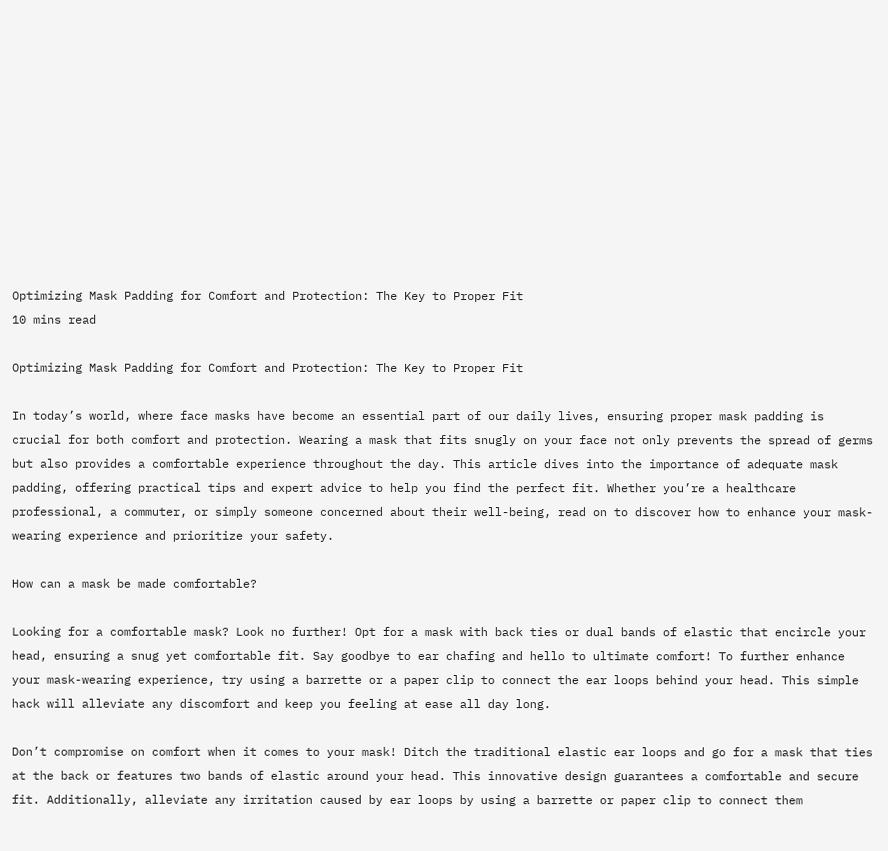Optimizing Mask Padding for Comfort and Protection: The Key to Proper Fit
10 mins read

Optimizing Mask Padding for Comfort and Protection: The Key to Proper Fit

In today’s world, where face masks have become an essential part of our daily lives, ensuring proper mask padding is crucial for both comfort and protection. Wearing a mask that fits snugly on your face not only prevents the spread of germs but also provides a comfortable experience throughout the day. This article dives into the importance of adequate mask padding, offering practical tips and expert advice to help you find the perfect fit. Whether you’re a healthcare professional, a commuter, or simply someone concerned about their well-being, read on to discover how to enhance your mask-wearing experience and prioritize your safety.

How can a mask be made comfortable?

Looking for a comfortable mask? Look no further! Opt for a mask with back ties or dual bands of elastic that encircle your head, ensuring a snug yet comfortable fit. Say goodbye to ear chafing and hello to ultimate comfort! To further enhance your mask-wearing experience, try using a barrette or a paper clip to connect the ear loops behind your head. This simple hack will alleviate any discomfort and keep you feeling at ease all day long.

Don’t compromise on comfort when it comes to your mask! Ditch the traditional elastic ear loops and go for a mask that ties at the back or features two bands of elastic around your head. This innovative design guarantees a comfortable and secure fit. Additionally, alleviate any irritation caused by ear loops by using a barrette or paper clip to connect them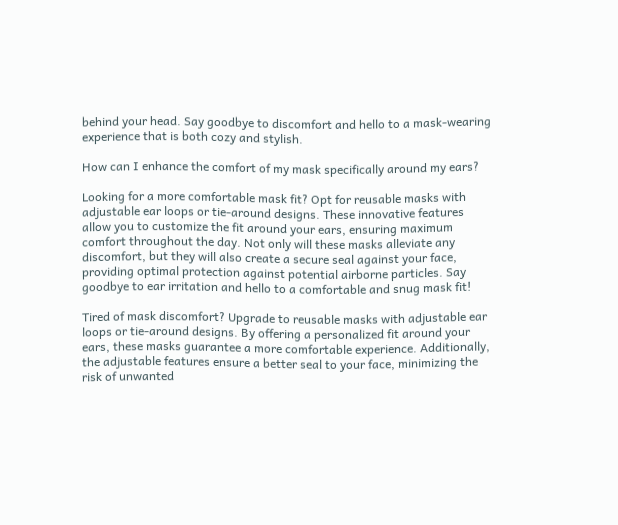behind your head. Say goodbye to discomfort and hello to a mask-wearing experience that is both cozy and stylish.

How can I enhance the comfort of my mask specifically around my ears?

Looking for a more comfortable mask fit? Opt for reusable masks with adjustable ear loops or tie-around designs. These innovative features allow you to customize the fit around your ears, ensuring maximum comfort throughout the day. Not only will these masks alleviate any discomfort, but they will also create a secure seal against your face, providing optimal protection against potential airborne particles. Say goodbye to ear irritation and hello to a comfortable and snug mask fit!

Tired of mask discomfort? Upgrade to reusable masks with adjustable ear loops or tie-around designs. By offering a personalized fit around your ears, these masks guarantee a more comfortable experience. Additionally, the adjustable features ensure a better seal to your face, minimizing the risk of unwanted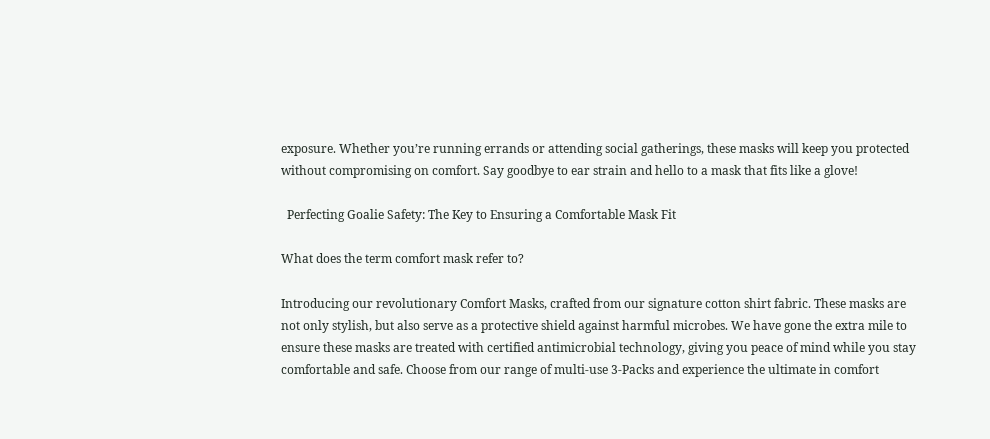exposure. Whether you’re running errands or attending social gatherings, these masks will keep you protected without compromising on comfort. Say goodbye to ear strain and hello to a mask that fits like a glove!

  Perfecting Goalie Safety: The Key to Ensuring a Comfortable Mask Fit

What does the term comfort mask refer to?

Introducing our revolutionary Comfort Masks, crafted from our signature cotton shirt fabric. These masks are not only stylish, but also serve as a protective shield against harmful microbes. We have gone the extra mile to ensure these masks are treated with certified antimicrobial technology, giving you peace of mind while you stay comfortable and safe. Choose from our range of multi-use 3-Packs and experience the ultimate in comfort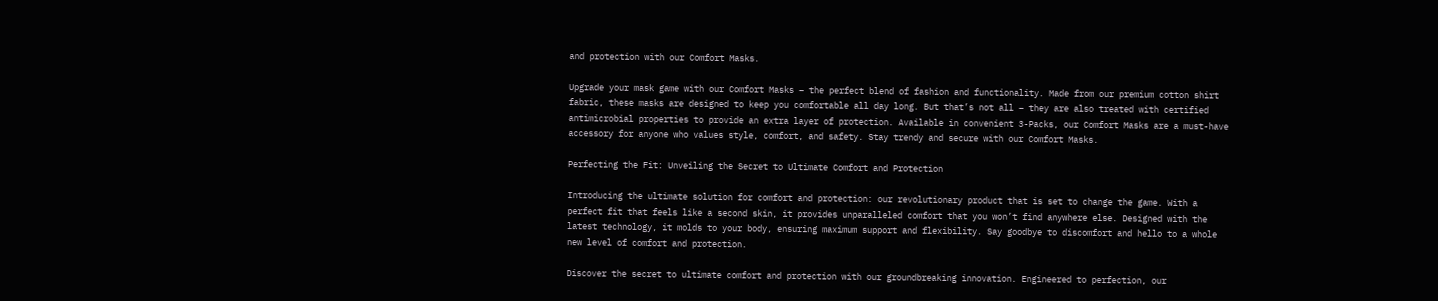and protection with our Comfort Masks.

Upgrade your mask game with our Comfort Masks – the perfect blend of fashion and functionality. Made from our premium cotton shirt fabric, these masks are designed to keep you comfortable all day long. But that’s not all – they are also treated with certified antimicrobial properties to provide an extra layer of protection. Available in convenient 3-Packs, our Comfort Masks are a must-have accessory for anyone who values style, comfort, and safety. Stay trendy and secure with our Comfort Masks.

Perfecting the Fit: Unveiling the Secret to Ultimate Comfort and Protection

Introducing the ultimate solution for comfort and protection: our revolutionary product that is set to change the game. With a perfect fit that feels like a second skin, it provides unparalleled comfort that you won’t find anywhere else. Designed with the latest technology, it molds to your body, ensuring maximum support and flexibility. Say goodbye to discomfort and hello to a whole new level of comfort and protection.

Discover the secret to ultimate comfort and protection with our groundbreaking innovation. Engineered to perfection, our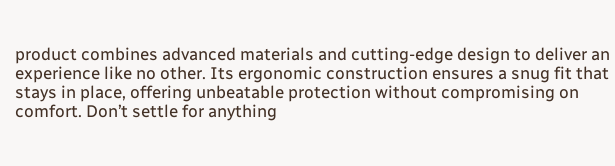product combines advanced materials and cutting-edge design to deliver an experience like no other. Its ergonomic construction ensures a snug fit that stays in place, offering unbeatable protection without compromising on comfort. Don’t settle for anything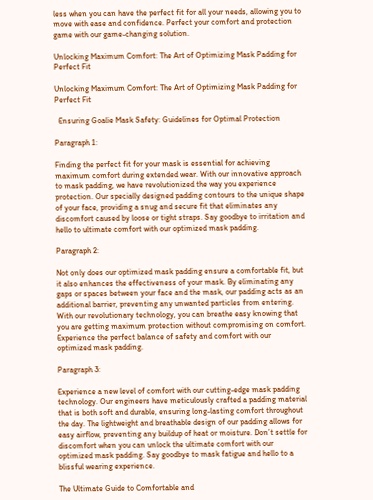less when you can have the perfect fit for all your needs, allowing you to move with ease and confidence. Perfect your comfort and protection game with our game-changing solution.

Unlocking Maximum Comfort: The Art of Optimizing Mask Padding for Perfect Fit

Unlocking Maximum Comfort: The Art of Optimizing Mask Padding for Perfect Fit

  Ensuring Goalie Mask Safety: Guidelines for Optimal Protection

Paragraph 1:

Finding the perfect fit for your mask is essential for achieving maximum comfort during extended wear. With our innovative approach to mask padding, we have revolutionized the way you experience protection. Our specially designed padding contours to the unique shape of your face, providing a snug and secure fit that eliminates any discomfort caused by loose or tight straps. Say goodbye to irritation and hello to ultimate comfort with our optimized mask padding.

Paragraph 2:

Not only does our optimized mask padding ensure a comfortable fit, but it also enhances the effectiveness of your mask. By eliminating any gaps or spaces between your face and the mask, our padding acts as an additional barrier, preventing any unwanted particles from entering. With our revolutionary technology, you can breathe easy knowing that you are getting maximum protection without compromising on comfort. Experience the perfect balance of safety and comfort with our optimized mask padding.

Paragraph 3:

Experience a new level of comfort with our cutting-edge mask padding technology. Our engineers have meticulously crafted a padding material that is both soft and durable, ensuring long-lasting comfort throughout the day. The lightweight and breathable design of our padding allows for easy airflow, preventing any buildup of heat or moisture. Don’t settle for discomfort when you can unlock the ultimate comfort with our optimized mask padding. Say goodbye to mask fatigue and hello to a blissful wearing experience.

The Ultimate Guide to Comfortable and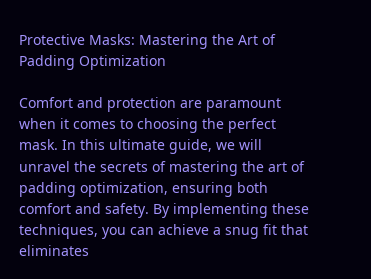Protective Masks: Mastering the Art of Padding Optimization

Comfort and protection are paramount when it comes to choosing the perfect mask. In this ultimate guide, we will unravel the secrets of mastering the art of padding optimization, ensuring both comfort and safety. By implementing these techniques, you can achieve a snug fit that eliminates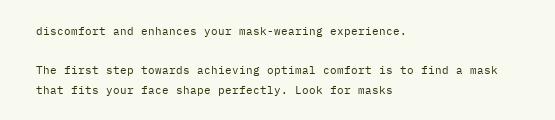discomfort and enhances your mask-wearing experience.

The first step towards achieving optimal comfort is to find a mask that fits your face shape perfectly. Look for masks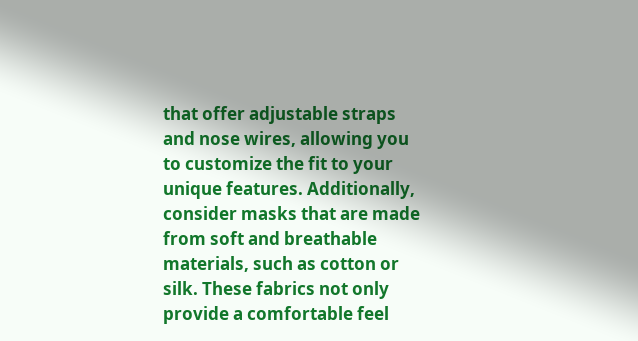that offer adjustable straps and nose wires, allowing you to customize the fit to your unique features. Additionally, consider masks that are made from soft and breathable materials, such as cotton or silk. These fabrics not only provide a comfortable feel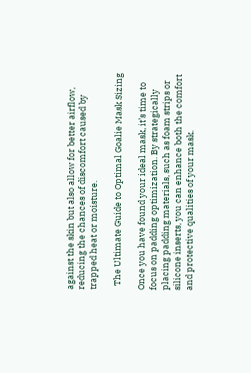against the skin but also allow for better airflow, reducing the chances of discomfort caused by trapped heat or moisture.

  The Ultimate Guide to Optimal Goalie Mask Sizing

Once you have found your ideal mask, it’s time to focus on padding optimization. By strategically placing padding materials, such as foam strips or silicone inserts, you can enhance both the comfort and protective qualities of your mask.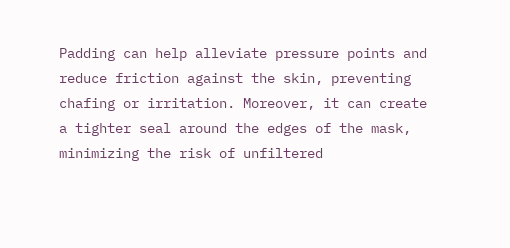Padding can help alleviate pressure points and reduce friction against the skin, preventing chafing or irritation. Moreover, it can create a tighter seal around the edges of the mask, minimizing the risk of unfiltered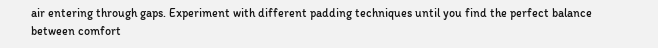air entering through gaps. Experiment with different padding techniques until you find the perfect balance between comfort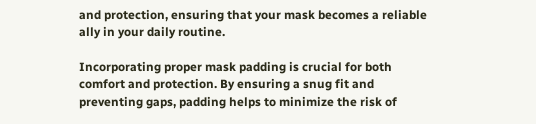and protection, ensuring that your mask becomes a reliable ally in your daily routine.

Incorporating proper mask padding is crucial for both comfort and protection. By ensuring a snug fit and preventing gaps, padding helps to minimize the risk of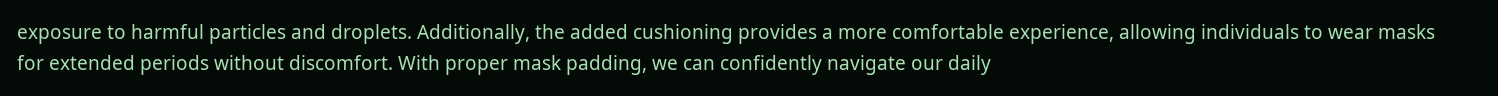exposure to harmful particles and droplets. Additionally, the added cushioning provides a more comfortable experience, allowing individuals to wear masks for extended periods without discomfort. With proper mask padding, we can confidently navigate our daily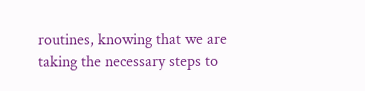routines, knowing that we are taking the necessary steps to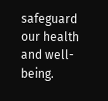safeguard our health and well-being.